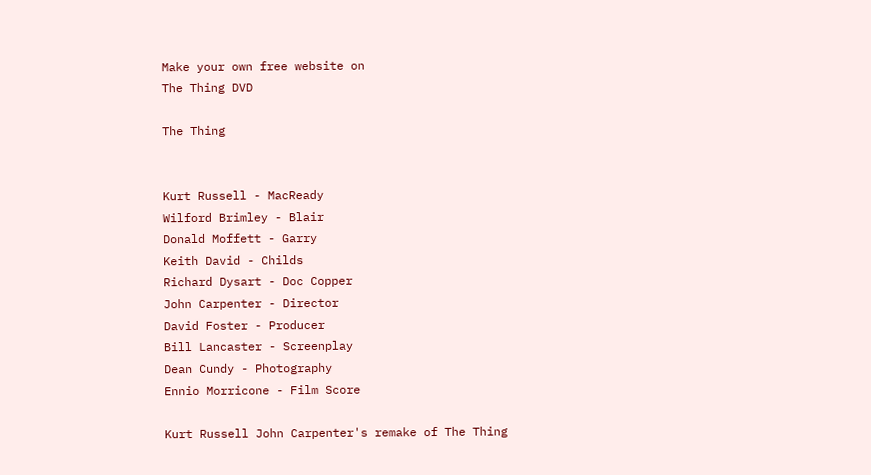Make your own free website on
The Thing DVD

The Thing


Kurt Russell - MacReady
Wilford Brimley - Blair
Donald Moffett - Garry
Keith David - Childs
Richard Dysart - Doc Copper
John Carpenter - Director
David Foster - Producer
Bill Lancaster - Screenplay
Dean Cundy - Photography
Ennio Morricone - Film Score

Kurt Russell John Carpenter's remake of The Thing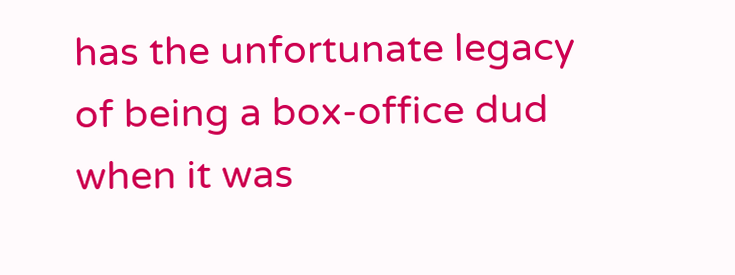has the unfortunate legacy of being a box-office dud when it was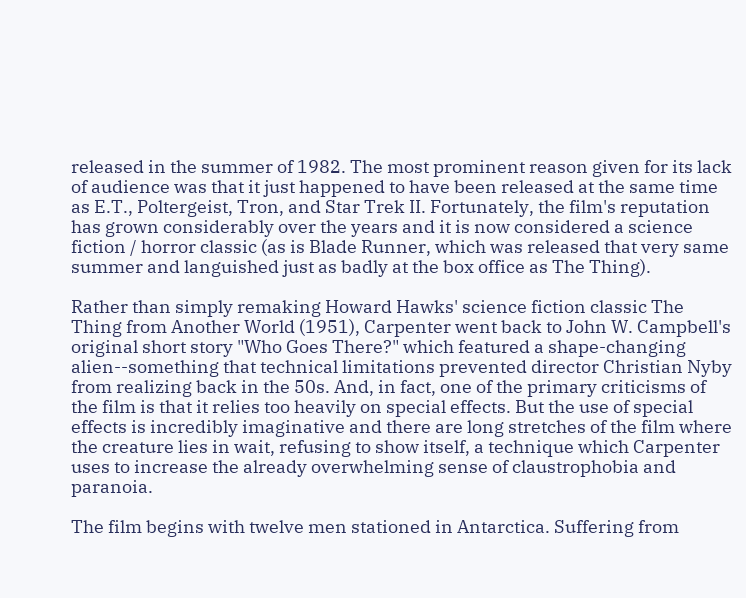released in the summer of 1982. The most prominent reason given for its lack of audience was that it just happened to have been released at the same time as E.T., Poltergeist, Tron, and Star Trek II. Fortunately, the film's reputation has grown considerably over the years and it is now considered a science fiction / horror classic (as is Blade Runner, which was released that very same summer and languished just as badly at the box office as The Thing).

Rather than simply remaking Howard Hawks' science fiction classic The Thing from Another World (1951), Carpenter went back to John W. Campbell's original short story "Who Goes There?" which featured a shape-changing alien--something that technical limitations prevented director Christian Nyby from realizing back in the 50s. And, in fact, one of the primary criticisms of the film is that it relies too heavily on special effects. But the use of special effects is incredibly imaginative and there are long stretches of the film where the creature lies in wait, refusing to show itself, a technique which Carpenter uses to increase the already overwhelming sense of claustrophobia and paranoia.

The film begins with twelve men stationed in Antarctica. Suffering from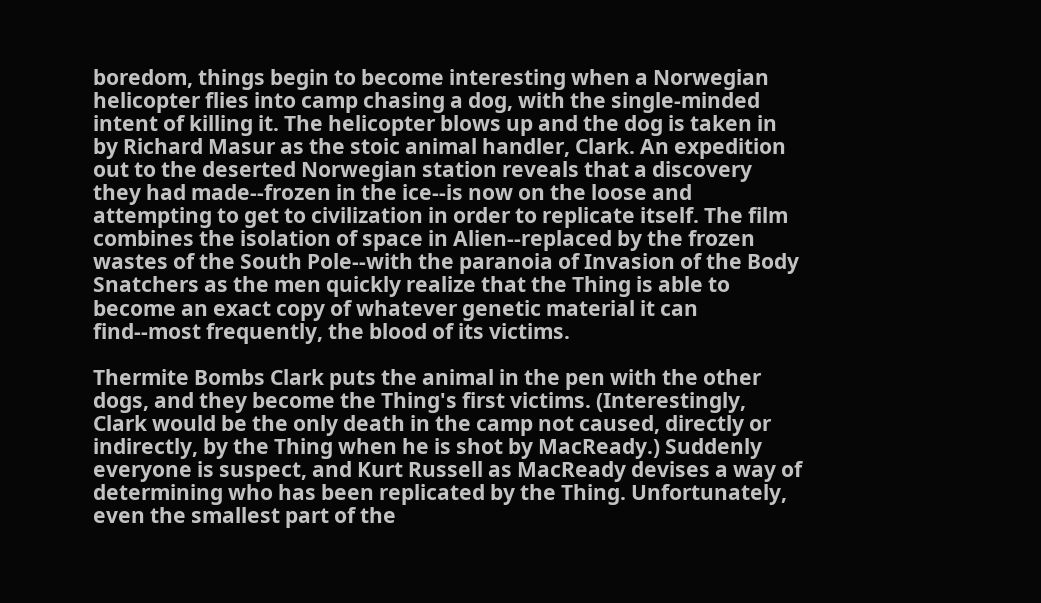boredom, things begin to become interesting when a Norwegian helicopter flies into camp chasing a dog, with the single-minded intent of killing it. The helicopter blows up and the dog is taken in by Richard Masur as the stoic animal handler, Clark. An expedition out to the deserted Norwegian station reveals that a discovery they had made--frozen in the ice--is now on the loose and attempting to get to civilization in order to replicate itself. The film combines the isolation of space in Alien--replaced by the frozen wastes of the South Pole--with the paranoia of Invasion of the Body Snatchers as the men quickly realize that the Thing is able to become an exact copy of whatever genetic material it can find--most frequently, the blood of its victims.

Thermite Bombs Clark puts the animal in the pen with the other dogs, and they become the Thing's first victims. (Interestingly, Clark would be the only death in the camp not caused, directly or indirectly, by the Thing when he is shot by MacReady.) Suddenly everyone is suspect, and Kurt Russell as MacReady devises a way of determining who has been replicated by the Thing. Unfortunately, even the smallest part of the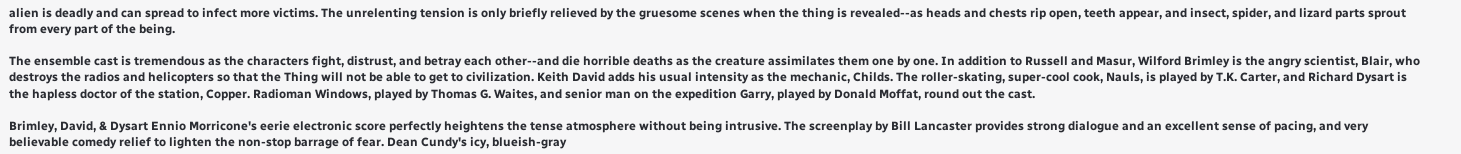alien is deadly and can spread to infect more victims. The unrelenting tension is only briefly relieved by the gruesome scenes when the thing is revealed--as heads and chests rip open, teeth appear, and insect, spider, and lizard parts sprout from every part of the being.

The ensemble cast is tremendous as the characters fight, distrust, and betray each other--and die horrible deaths as the creature assimilates them one by one. In addition to Russell and Masur, Wilford Brimley is the angry scientist, Blair, who destroys the radios and helicopters so that the Thing will not be able to get to civilization. Keith David adds his usual intensity as the mechanic, Childs. The roller-skating, super-cool cook, Nauls, is played by T.K. Carter, and Richard Dysart is the hapless doctor of the station, Copper. Radioman Windows, played by Thomas G. Waites, and senior man on the expedition Garry, played by Donald Moffat, round out the cast.

Brimley, David, & Dysart Ennio Morricone's eerie electronic score perfectly heightens the tense atmosphere without being intrusive. The screenplay by Bill Lancaster provides strong dialogue and an excellent sense of pacing, and very believable comedy relief to lighten the non-stop barrage of fear. Dean Cundy's icy, blueish-gray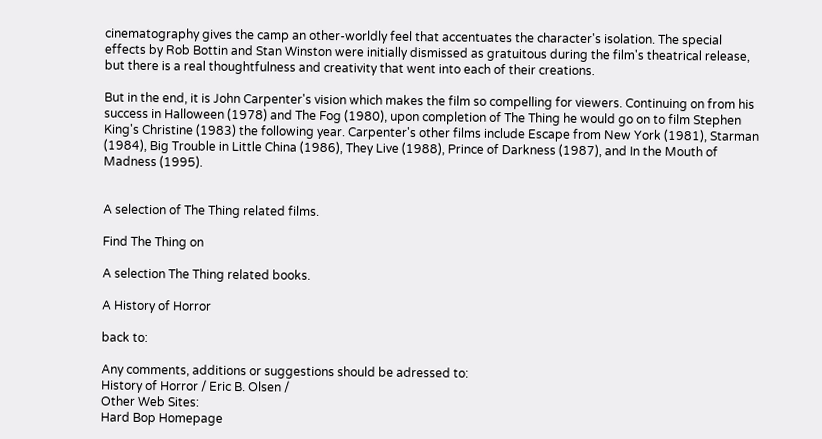cinematography gives the camp an other-worldly feel that accentuates the character's isolation. The special effects by Rob Bottin and Stan Winston were initially dismissed as gratuitous during the film's theatrical release, but there is a real thoughtfulness and creativity that went into each of their creations.

But in the end, it is John Carpenter's vision which makes the film so compelling for viewers. Continuing on from his success in Halloween (1978) and The Fog (1980), upon completion of The Thing he would go on to film Stephen King's Christine (1983) the following year. Carpenter's other films include Escape from New York (1981), Starman (1984), Big Trouble in Little China (1986), They Live (1988), Prince of Darkness (1987), and In the Mouth of Madness (1995).


A selection of The Thing related films.

Find The Thing on

A selection The Thing related books.

A History of Horror

back to:

Any comments, additions or suggestions should be adressed to:
History of Horror / Eric B. Olsen /
Other Web Sites:
Hard Bop Homepage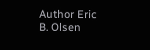Author Eric B. Olsen